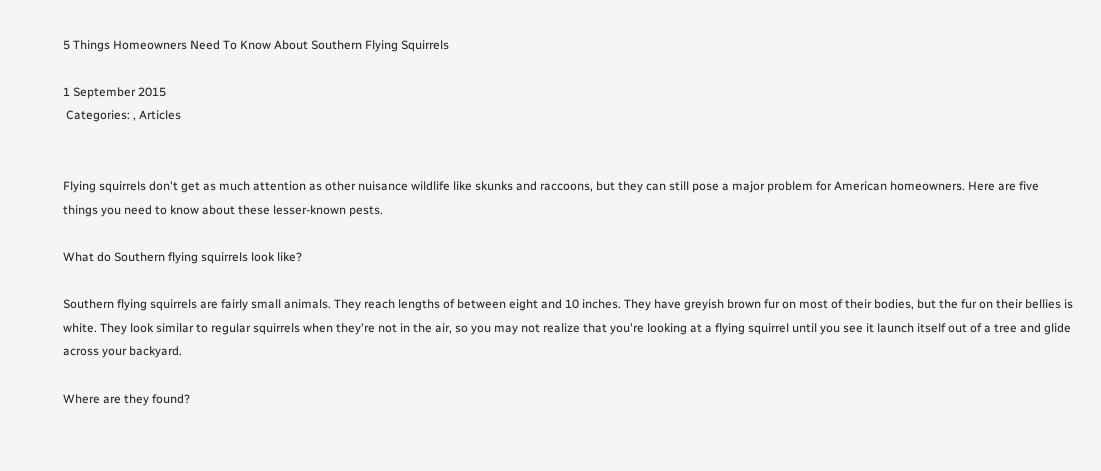5 Things Homeowners Need To Know About Southern Flying Squirrels

1 September 2015
 Categories: , Articles


Flying squirrels don't get as much attention as other nuisance wildlife like skunks and raccoons, but they can still pose a major problem for American homeowners. Here are five things you need to know about these lesser-known pests.

What do Southern flying squirrels look like?

Southern flying squirrels are fairly small animals. They reach lengths of between eight and 10 inches. They have greyish brown fur on most of their bodies, but the fur on their bellies is white. They look similar to regular squirrels when they're not in the air, so you may not realize that you're looking at a flying squirrel until you see it launch itself out of a tree and glide across your backyard.

Where are they found?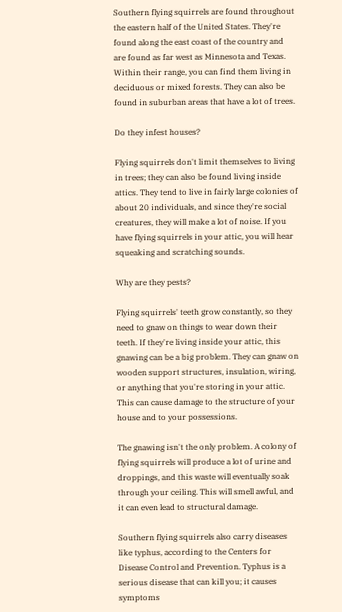Southern flying squirrels are found throughout the eastern half of the United States. They're found along the east coast of the country and are found as far west as Minnesota and Texas. Within their range, you can find them living in deciduous or mixed forests. They can also be found in suburban areas that have a lot of trees.

Do they infest houses?

Flying squirrels don't limit themselves to living in trees; they can also be found living inside attics. They tend to live in fairly large colonies of about 20 individuals, and since they're social creatures, they will make a lot of noise. If you have flying squirrels in your attic, you will hear squeaking and scratching sounds.

Why are they pests?

Flying squirrels' teeth grow constantly, so they need to gnaw on things to wear down their teeth. If they're living inside your attic, this gnawing can be a big problem. They can gnaw on wooden support structures, insulation, wiring, or anything that you're storing in your attic. This can cause damage to the structure of your house and to your possessions.

The gnawing isn't the only problem. A colony of flying squirrels will produce a lot of urine and droppings, and this waste will eventually soak through your ceiling. This will smell awful, and it can even lead to structural damage.

Southern flying squirrels also carry diseases like typhus, according to the Centers for Disease Control and Prevention. Typhus is a serious disease that can kill you; it causes symptoms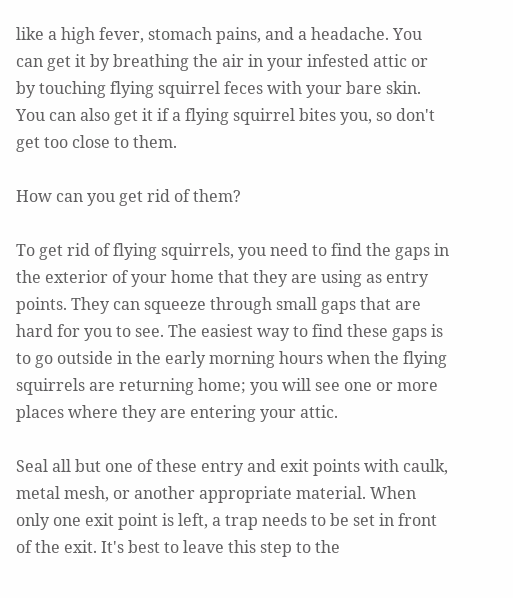like a high fever, stomach pains, and a headache. You can get it by breathing the air in your infested attic or by touching flying squirrel feces with your bare skin. You can also get it if a flying squirrel bites you, so don't get too close to them.

How can you get rid of them?

To get rid of flying squirrels, you need to find the gaps in the exterior of your home that they are using as entry points. They can squeeze through small gaps that are hard for you to see. The easiest way to find these gaps is to go outside in the early morning hours when the flying squirrels are returning home; you will see one or more places where they are entering your attic.

Seal all but one of these entry and exit points with caulk, metal mesh, or another appropriate material. When only one exit point is left, a trap needs to be set in front of the exit. It's best to leave this step to the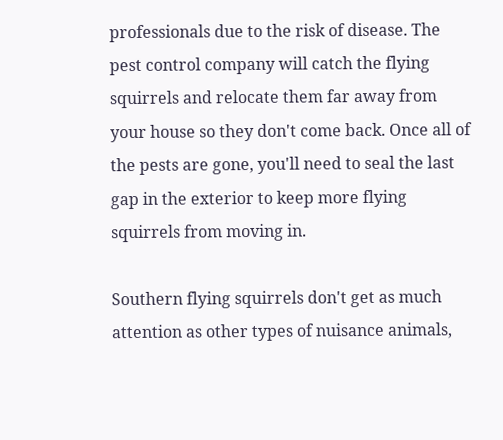professionals due to the risk of disease. The pest control company will catch the flying squirrels and relocate them far away from your house so they don't come back. Once all of the pests are gone, you'll need to seal the last gap in the exterior to keep more flying squirrels from moving in.

Southern flying squirrels don't get as much attention as other types of nuisance animals,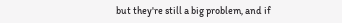but they're still a big problem, and if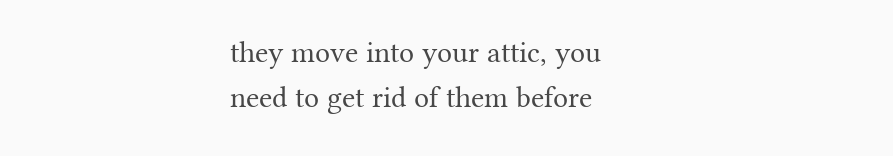they move into your attic, you need to get rid of them before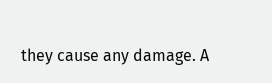they cause any damage. A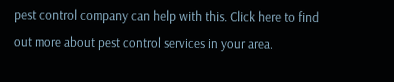pest control company can help with this. Click here to find out more about pest control services in your area.